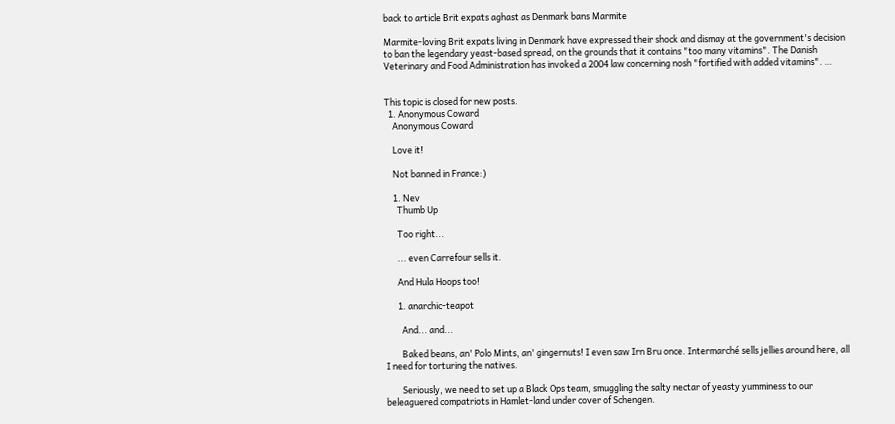back to article Brit expats aghast as Denmark bans Marmite

Marmite-loving Brit expats living in Denmark have expressed their shock and dismay at the government's decision to ban the legendary yeast-based spread, on the grounds that it contains "too many vitamins". The Danish Veterinary and Food Administration has invoked a 2004 law concerning nosh "fortified with added vitamins". …


This topic is closed for new posts.
  1. Anonymous Coward
    Anonymous Coward

    Love it!

    Not banned in France:)

    1. Nev
      Thumb Up

      Too right...

      ... even Carrefour sells it.

      And Hula Hoops too!

      1. anarchic-teapot

        And... and...

        Baked beans, an' Polo Mints, an' gingernuts! I even saw Irn Bru once. Intermarché sells jellies around here, all I need for torturing the natives.

        Seriously, we need to set up a Black Ops team, smuggling the salty nectar of yeasty yumminess to our beleaguered compatriots in Hamlet-land under cover of Schengen.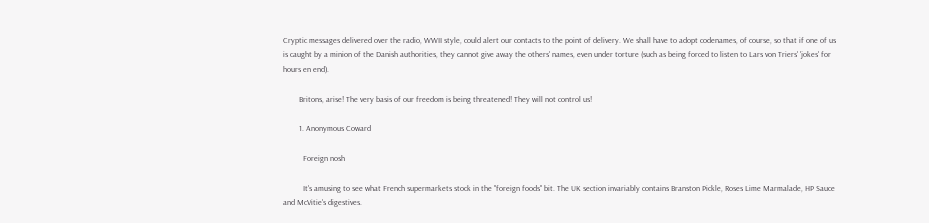Cryptic messages delivered over the radio, WWII style, could alert our contacts to the point of delivery. We shall have to adopt codenames, of course, so that if one of us is caught by a minion of the Danish authorities, they cannot give away the others' names, even under torture (such as being forced to listen to Lars von Triers' 'jokes' for hours en end).

        Britons, arise! The very basis of our freedom is being threatened! They will not control us!

        1. Anonymous Coward

          Foreign nosh

          It's amusing to see what French supermarkets stock in the "foreign foods" bit. The UK section invariably contains Branston Pickle, Roses Lime Marmalade, HP Sauce and McVitie's digestives.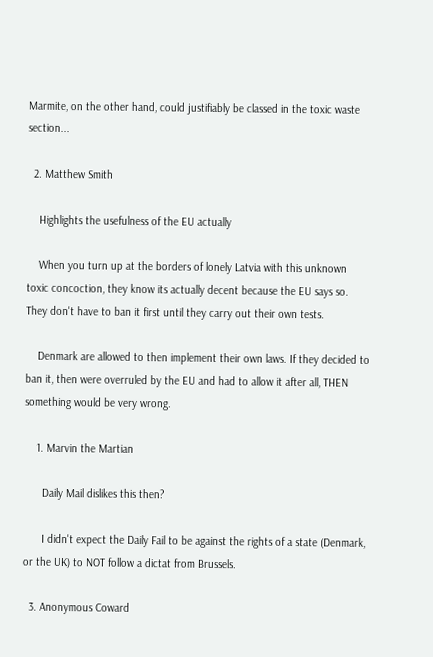Marmite, on the other hand, could justifiably be classed in the toxic waste section...

  2. Matthew Smith

    Highlights the usefulness of the EU actually

    When you turn up at the borders of lonely Latvia with this unknown toxic concoction, they know its actually decent because the EU says so. They don't have to ban it first until they carry out their own tests.

    Denmark are allowed to then implement their own laws. If they decided to ban it, then were overruled by the EU and had to allow it after all, THEN something would be very wrong.

    1. Marvin the Martian

      Daily Mail dislikes this then?

      I didn't expect the Daily Fail to be against the rights of a state (Denmark, or the UK) to NOT follow a dictat from Brussels.

  3. Anonymous Coward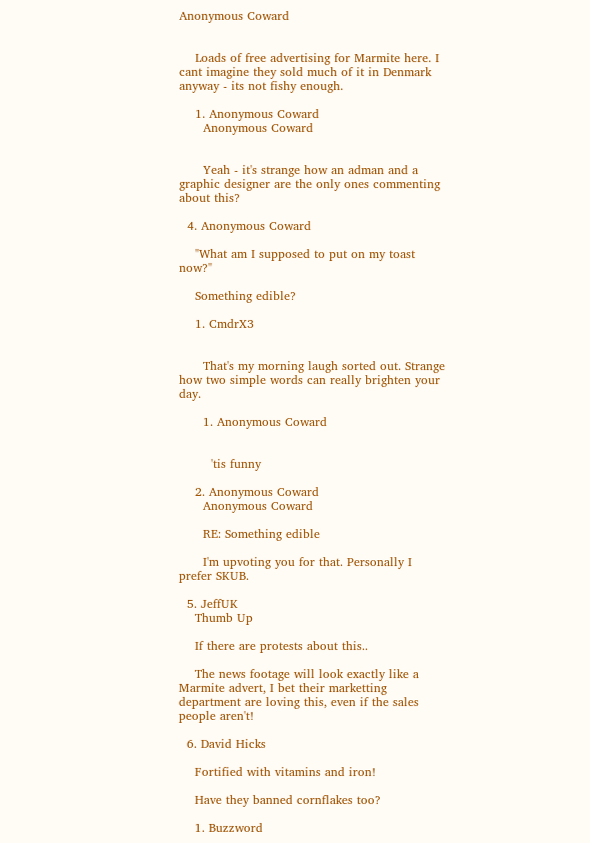Anonymous Coward


    Loads of free advertising for Marmite here. I cant imagine they sold much of it in Denmark anyway - its not fishy enough.

    1. Anonymous Coward
      Anonymous Coward


      Yeah - it's strange how an adman and a graphic designer are the only ones commenting about this?

  4. Anonymous Coward

    "What am I supposed to put on my toast now?"

    Something edible?

    1. CmdrX3


      That's my morning laugh sorted out. Strange how two simple words can really brighten your day.

      1. Anonymous Coward


        'tis funny

    2. Anonymous Coward
      Anonymous Coward

      RE: Something edible

      I'm upvoting you for that. Personally I prefer SKUB.

  5. JeffUK
    Thumb Up

    If there are protests about this..

    The news footage will look exactly like a Marmite advert, I bet their marketting department are loving this, even if the sales people aren't!

  6. David Hicks

    Fortified with vitamins and iron!

    Have they banned cornflakes too?

    1. Buzzword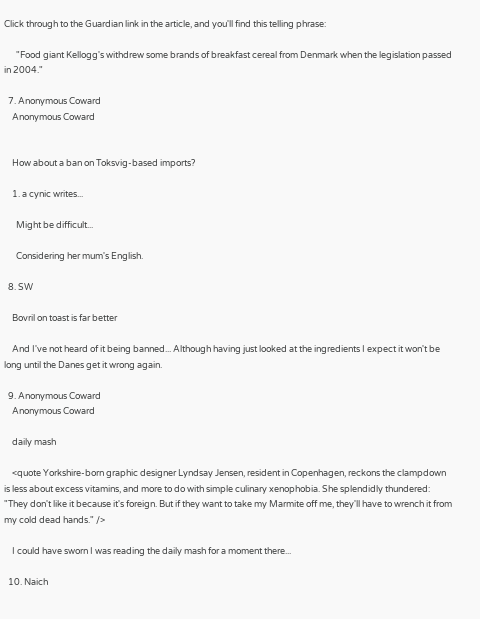Click through to the Guardian link in the article, and you'll find this telling phrase:

      "Food giant Kellogg's withdrew some brands of breakfast cereal from Denmark when the legislation passed in 2004."

  7. Anonymous Coward
    Anonymous Coward


    How about a ban on Toksvig-based imports?

    1. a cynic writes...

      Might be difficult...

      Considering her mum's English.

  8. SW

    Bovril on toast is far better

    And I've not heard of it being banned... Although having just looked at the ingredients I expect it won't be long until the Danes get it wrong again.

  9. Anonymous Coward
    Anonymous Coward

    daily mash

    <quote Yorkshire-born graphic designer Lyndsay Jensen, resident in Copenhagen, reckons the clampdown is less about excess vitamins, and more to do with simple culinary xenophobia. She splendidly thundered: "They don't like it because it's foreign. But if they want to take my Marmite off me, they'll have to wrench it from my cold dead hands." />

    I could have sworn I was reading the daily mash for a moment there...

  10. Naich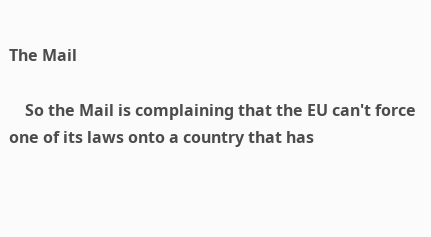The Mail

    So the Mail is complaining that the EU can't force one of its laws onto a country that has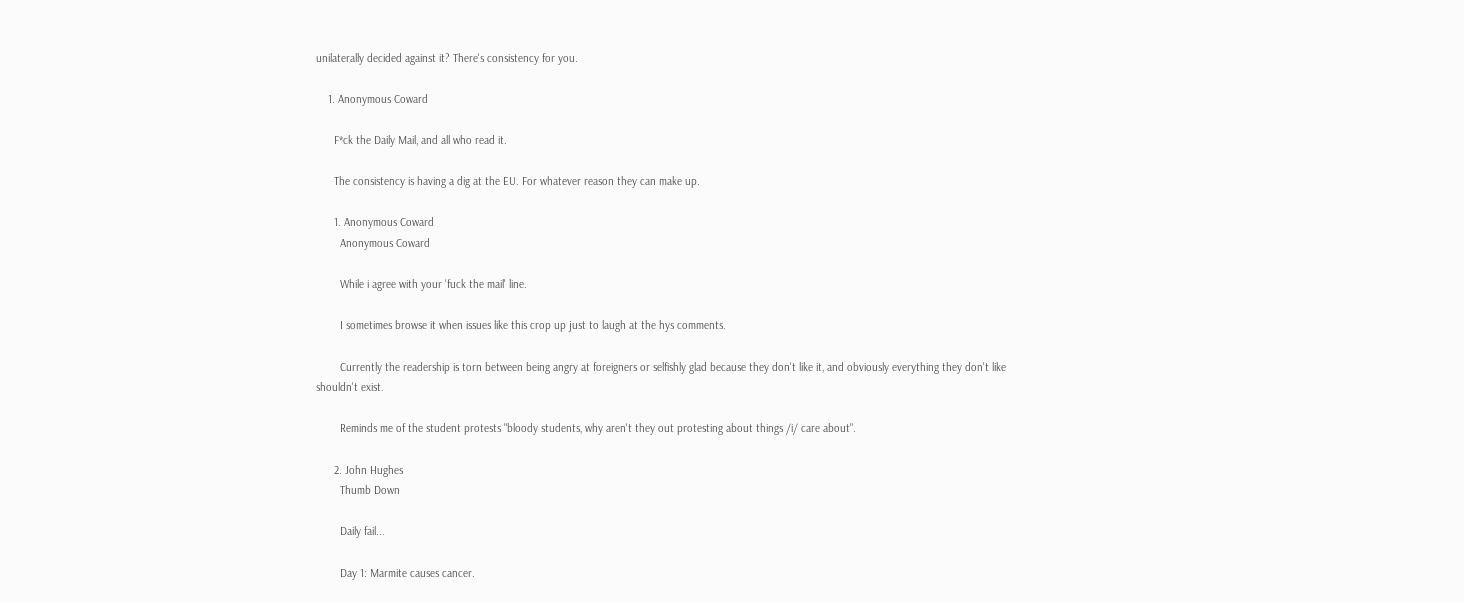unilaterally decided against it? There's consistency for you.

    1. Anonymous Coward

      F*ck the Daily Mail, and all who read it.

      The consistency is having a dig at the EU. For whatever reason they can make up.

      1. Anonymous Coward
        Anonymous Coward

        While i agree with your 'fuck the mail' line.

        I sometimes browse it when issues like this crop up just to laugh at the hys comments.

        Currently the readership is torn between being angry at foreigners or selfishly glad because they don't like it, and obviously everything they don't like shouldn't exist.

        Reminds me of the student protests "bloody students, why aren't they out protesting about things /i/ care about".

      2. John Hughes
        Thumb Down

        Daily fail...

        Day 1: Marmite causes cancer.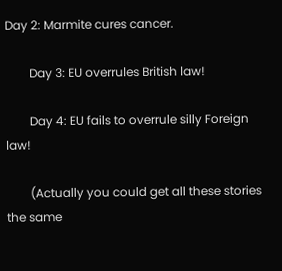Day 2: Marmite cures cancer.

        Day 3: EU overrules British law!

        Day 4: EU fails to overrule silly Foreign law!

        (Actually you could get all these stories the same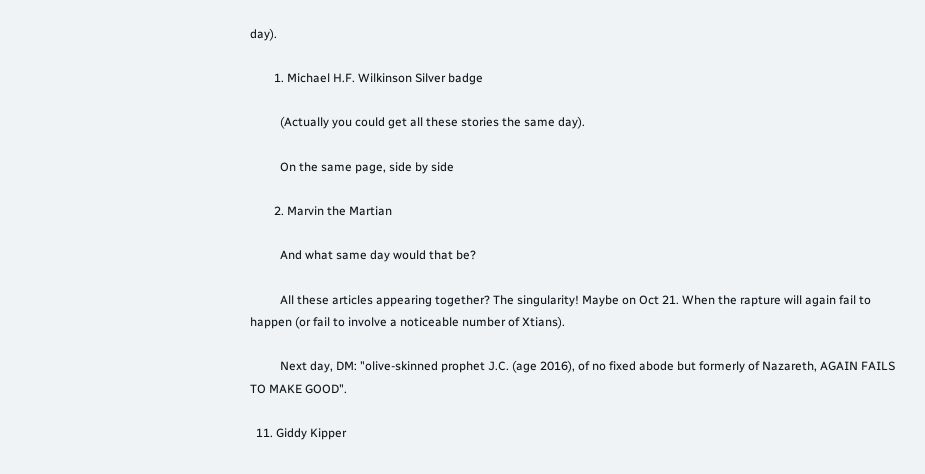day).

        1. Michael H.F. Wilkinson Silver badge

          (Actually you could get all these stories the same day).

          On the same page, side by side

        2. Marvin the Martian

          And what same day would that be?

          All these articles appearing together? The singularity! Maybe on Oct 21. When the rapture will again fail to happen (or fail to involve a noticeable number of Xtians).

          Next day, DM: "olive-skinned prophet J.C. (age 2016), of no fixed abode but formerly of Nazareth, AGAIN FAILS TO MAKE GOOD".

  11. Giddy Kipper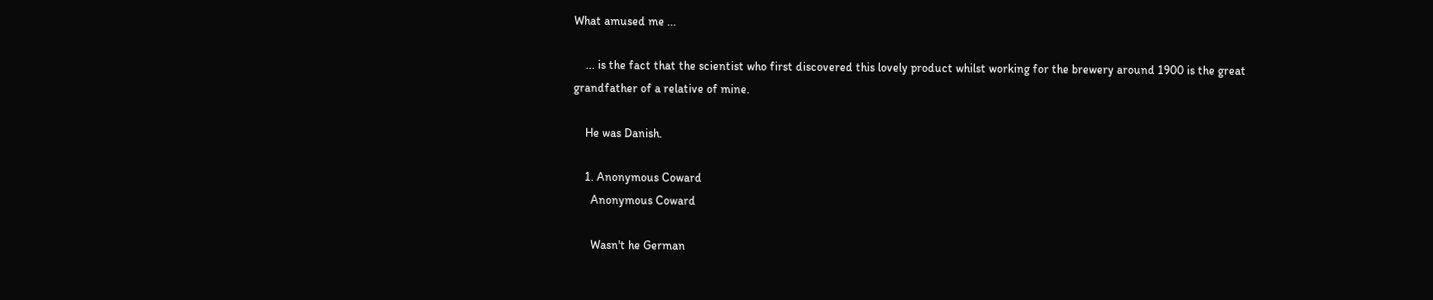What amused me ...

    ... is the fact that the scientist who first discovered this lovely product whilst working for the brewery around 1900 is the great grandfather of a relative of mine.

    He was Danish.

    1. Anonymous Coward
      Anonymous Coward

      Wasn't he German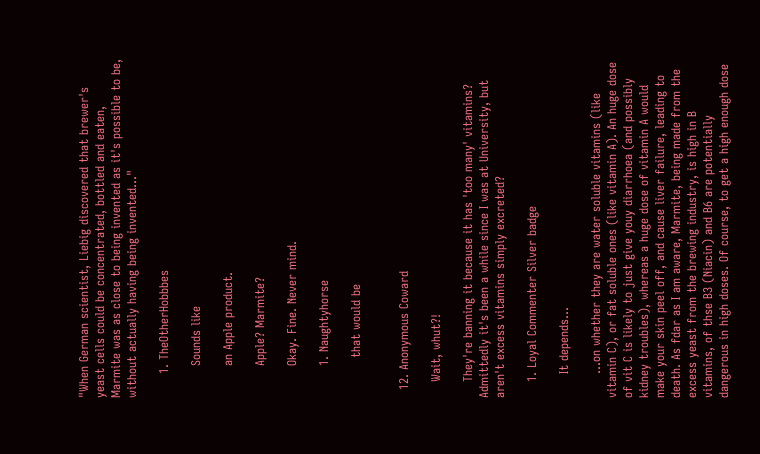"When German scientist, Liebig discovered that brewer's yeast cells could be concentrated, bottled and eaten, Marmite was as close to being invented as it's possible to be, without actually having being invented..."

      1. TheOtherHobbbes

        Sounds like

        an Apple product.

        Apple? Marmite?

        Okay. Fine. Never mind.

        1. Naughtyhorse

          that would be


  12. Anonymous Coward

    Wait, whut?!

    They're banning it because it has 'too many' vitamins? Admittedly it's been a while since I was at University, but aren't excess vitamins simply excreted?

    1. Loyal Commenter Silver badge

      It depends...

      ...on whether they are water soluble vitamins (like vitamin C), or fat soluble ones (like vitamin A). An huge dose of vit C is likely to just give youy diarrhoea (and possibly kidney troubles), whereas a huge dose of vitamin A would make your skin peel off, and cause liver failure, leading to death. As fdar as I am aware, Marmite, being made from the excess yeast from the brewing industry, is high in B vitamins, of thse B3 (Niacin) and B6 are potentially dangerous in high doses. Of course, to get a high enough dose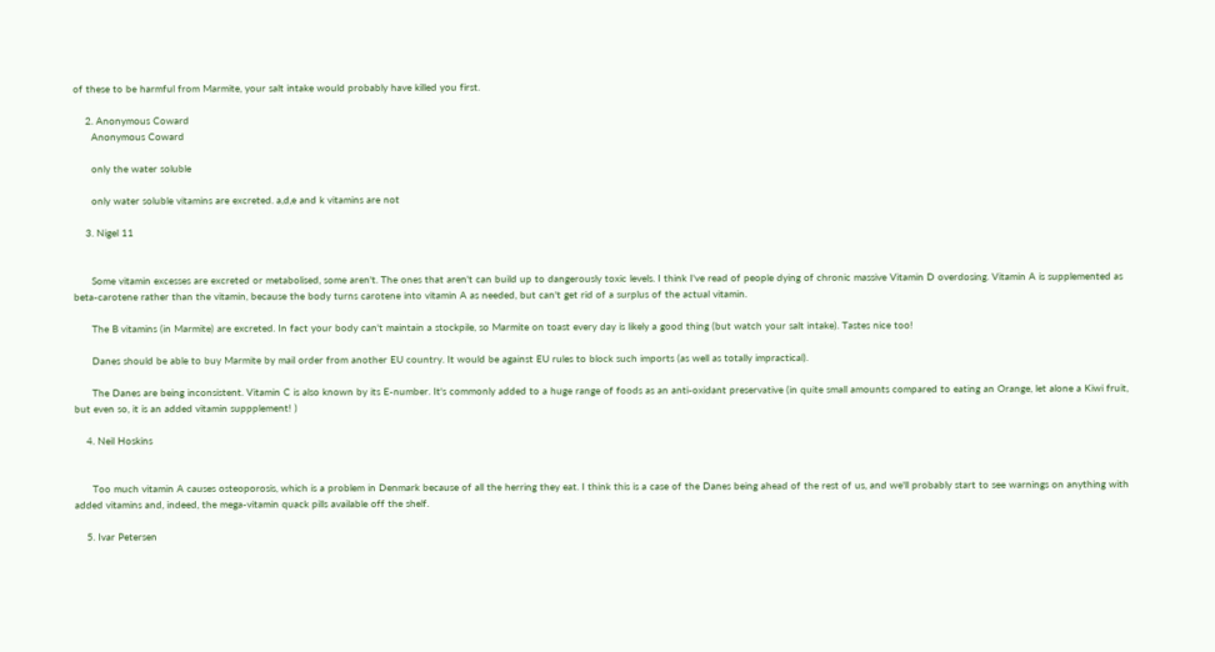of these to be harmful from Marmite, your salt intake would probably have killed you first.

    2. Anonymous Coward
      Anonymous Coward

      only the water soluble

      only water soluble vitamins are excreted. a,d,e and k vitamins are not

    3. Nigel 11


      Some vitamin excesses are excreted or metabolised, some aren't. The ones that aren't can build up to dangerously toxic levels. I think I've read of people dying of chronic massive Vitamin D overdosing. Vitamin A is supplemented as beta-carotene rather than the vitamin, because the body turns carotene into vitamin A as needed, but can't get rid of a surplus of the actual vitamin.

      The B vitamins (in Marmite) are excreted. In fact your body can't maintain a stockpile, so Marmite on toast every day is likely a good thing (but watch your salt intake). Tastes nice too!

      Danes should be able to buy Marmite by mail order from another EU country. It would be against EU rules to block such imports (as well as totally impractical).

      The Danes are being inconsistent. Vitamin C is also known by its E-number. It's commonly added to a huge range of foods as an anti-oxidant preservative (in quite small amounts compared to eating an Orange, let alone a Kiwi fruit, but even so, it is an added vitamin suppplement! )

    4. Neil Hoskins


      Too much vitamin A causes osteoporosis, which is a problem in Denmark because of all the herring they eat. I think this is a case of the Danes being ahead of the rest of us, and we'll probably start to see warnings on anything with added vitamins and, indeed, the mega-vitamin quack pills available off the shelf.

    5. Ivar Petersen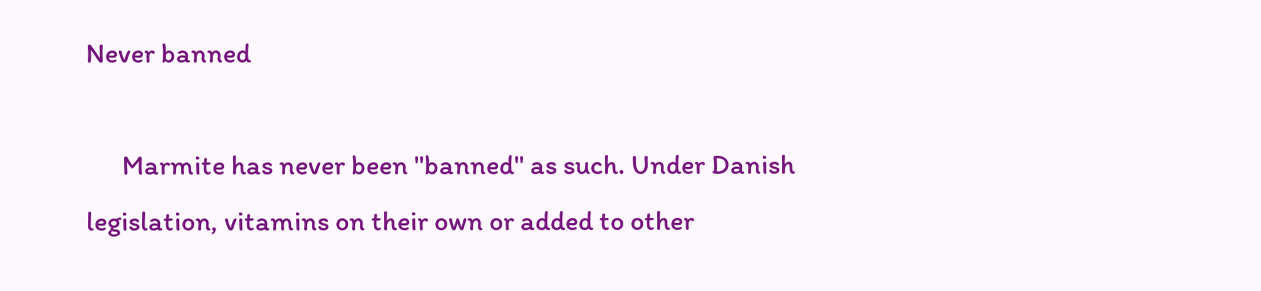Never banned

      Marmite has never been "banned" as such. Under Danish legislation, vitamins on their own or added to other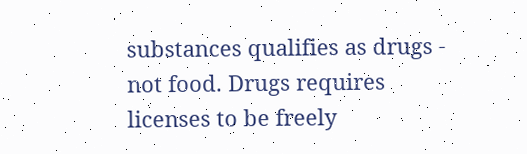substances qualifies as drugs - not food. Drugs requires licenses to be freely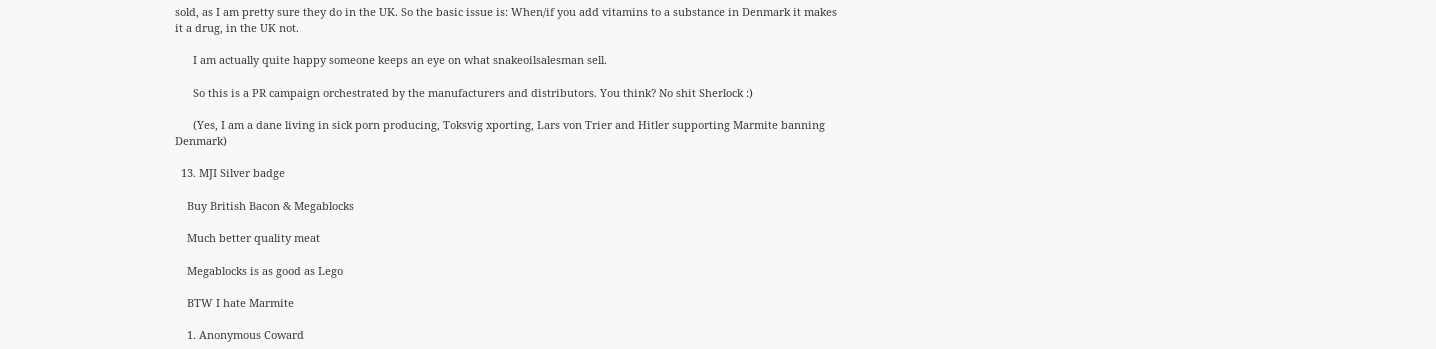sold, as I am pretty sure they do in the UK. So the basic issue is: When/if you add vitamins to a substance in Denmark it makes it a drug, in the UK not.

      I am actually quite happy someone keeps an eye on what snakeoilsalesman sell.

      So this is a PR campaign orchestrated by the manufacturers and distributors. You think? No shit Sherlock :)

      (Yes, I am a dane living in sick porn producing, Toksvig xporting, Lars von Trier and Hitler supporting Marmite banning Denmark)

  13. MJI Silver badge

    Buy British Bacon & Megablocks

    Much better quality meat

    Megablocks is as good as Lego

    BTW I hate Marmite

    1. Anonymous Coward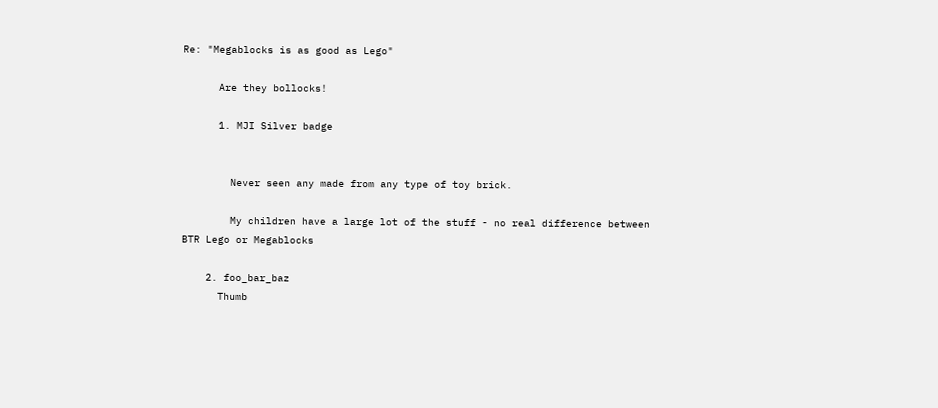Re: "Megablocks is as good as Lego"

      Are they bollocks!

      1. MJI Silver badge


        Never seen any made from any type of toy brick.

        My children have a large lot of the stuff - no real difference between BTR Lego or Megablocks

    2. foo_bar_baz
      Thumb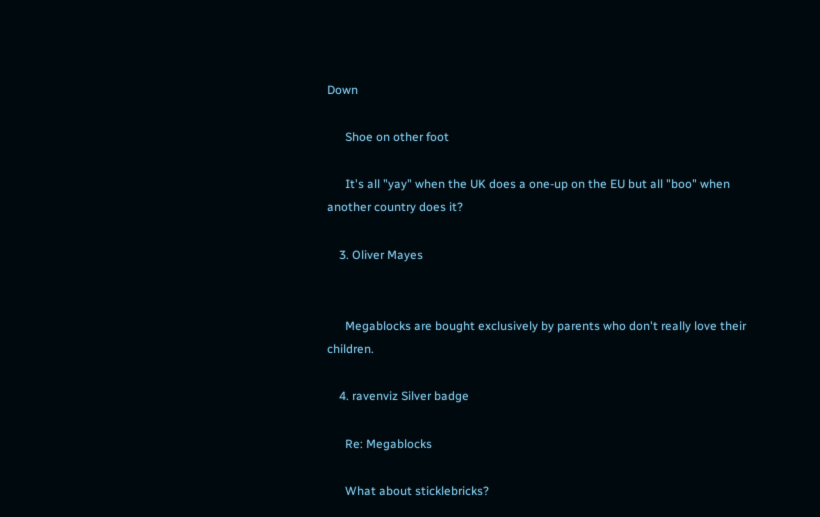Down

      Shoe on other foot

      It's all "yay" when the UK does a one-up on the EU but all "boo" when another country does it?

    3. Oliver Mayes


      Megablocks are bought exclusively by parents who don't really love their children.

    4. ravenviz Silver badge

      Re: Megablocks

      What about sticklebricks?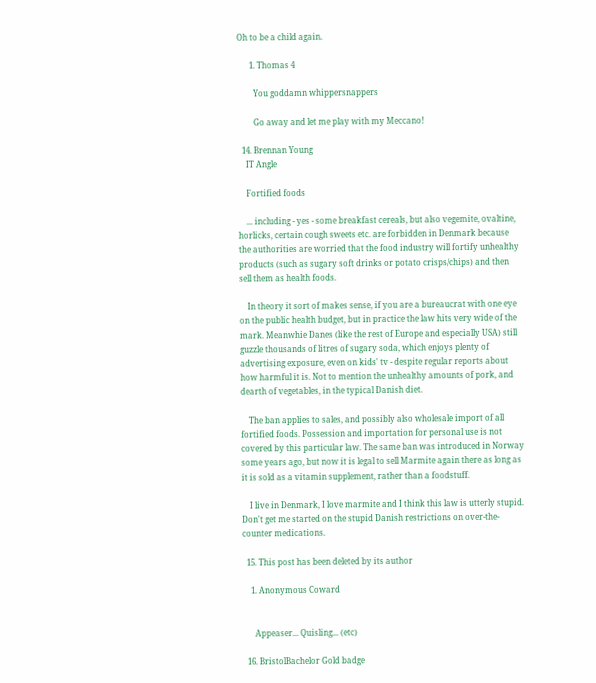Oh to be a child again.

      1. Thomas 4

        You goddamn whippersnappers

        Go away and let me play with my Meccano!

  14. Brennan Young
    IT Angle

    Fortified foods

    ... including - yes - some breakfast cereals, but also vegemite, ovaltine, horlicks, certain cough sweets etc. are forbidden in Denmark because the authorities are worried that the food industry will fortify unhealthy products (such as sugary soft drinks or potato crisps/chips) and then sell them as health foods.

    In theory it sort of makes sense, if you are a bureaucrat with one eye on the public health budget, but in practice the law hits very wide of the mark. Meanwhie Danes (like the rest of Europe and especially USA) still guzzle thousands of litres of sugary soda, which enjoys plenty of advertising exposure, even on kids' tv - despite regular reports about how harmful it is. Not to mention the unhealthy amounts of pork, and dearth of vegetables, in the typical Danish diet.

    The ban applies to sales, and possibly also wholesale import of all fortified foods. Possession and importation for personal use is not covered by this particular law. The same ban was introduced in Norway some years ago, but now it is legal to sell Marmite again there as long as it is sold as a vitamin supplement, rather than a foodstuff.

    I live in Denmark, I love marmite and I think this law is utterly stupid. Don't get me started on the stupid Danish restrictions on over-the-counter medications.

  15. This post has been deleted by its author

    1. Anonymous Coward


      Appeaser... Quisling... (etc)

  16. BristolBachelor Gold badge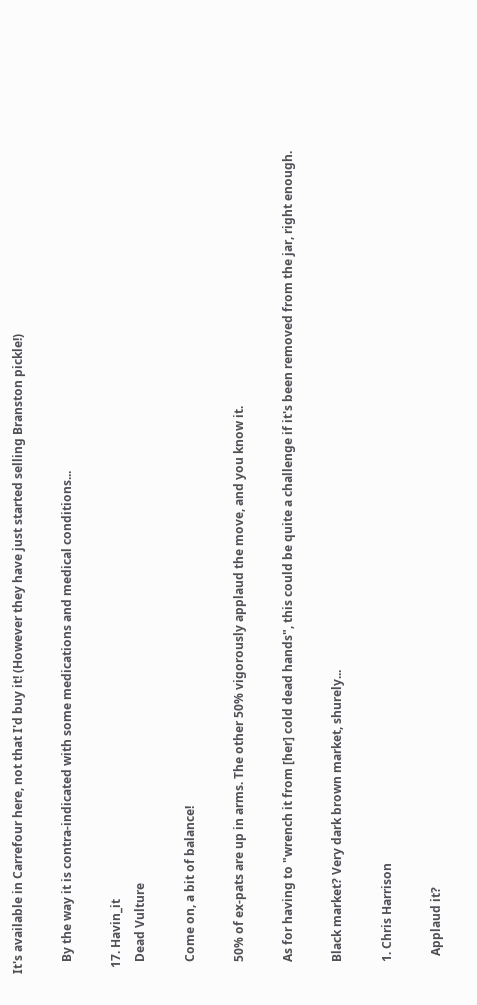It's available in Carrefour here, not that I'd buy it! (However they have just started selling Branston pickle!)

    By the way it is contra-indicated with some medications and medical conditions...

  17. Havin_it
    Dead Vulture

    Come on, a bit of balance!

    50% of ex-pats are up in arms. The other 50% vigorously applaud the move, and you know it.

    As for having to "wrench it from [her] cold dead hands", this could be quite a challenge if it's been removed from the jar, right enough.

    Black market? Very dark brown market, shurely...

    1. Chris Harrison

      Applaud it?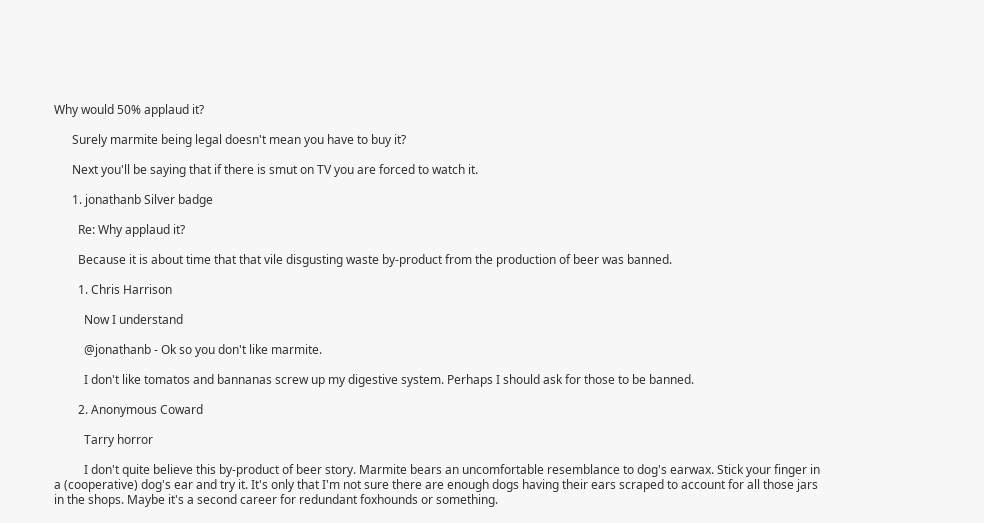Why would 50% applaud it?

      Surely marmite being legal doesn't mean you have to buy it?

      Next you'll be saying that if there is smut on TV you are forced to watch it.

      1. jonathanb Silver badge

        Re: Why applaud it?

        Because it is about time that that vile disgusting waste by-product from the production of beer was banned.

        1. Chris Harrison

          Now I understand

          @jonathanb - Ok so you don't like marmite.

          I don't like tomatos and bannanas screw up my digestive system. Perhaps I should ask for those to be banned.

        2. Anonymous Coward

          Tarry horror

          I don't quite believe this by-product of beer story. Marmite bears an uncomfortable resemblance to dog's earwax. Stick your finger in a (cooperative) dog's ear and try it. It's only that I'm not sure there are enough dogs having their ears scraped to account for all those jars in the shops. Maybe it's a second career for redundant foxhounds or something.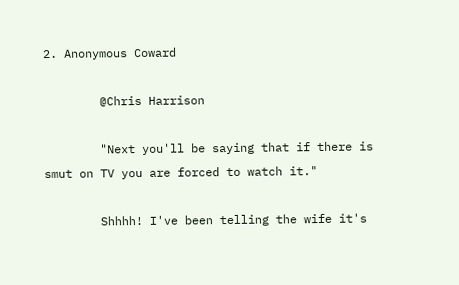2. Anonymous Coward

        @Chris Harrison

        "Next you'll be saying that if there is smut on TV you are forced to watch it."

        Shhhh! I've been telling the wife it's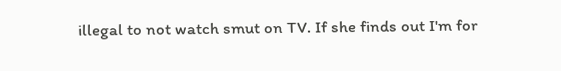illegal to not watch smut on TV. If she finds out I'm for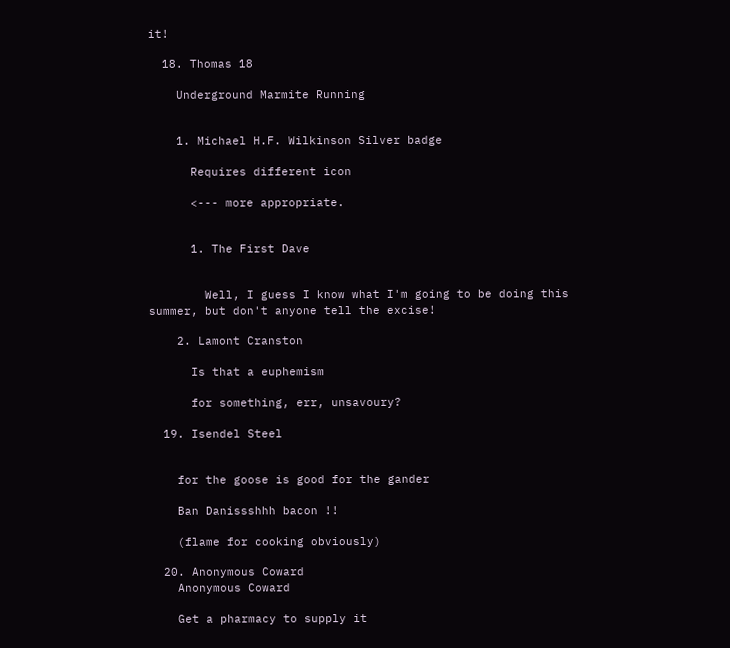it!

  18. Thomas 18

    Underground Marmite Running


    1. Michael H.F. Wilkinson Silver badge

      Requires different icon

      <--- more appropriate.


      1. The First Dave


        Well, I guess I know what I'm going to be doing this summer, but don't anyone tell the excise!

    2. Lamont Cranston

      Is that a euphemism

      for something, err, unsavoury?

  19. Isendel Steel


    for the goose is good for the gander

    Ban Danissshhh bacon !!

    (flame for cooking obviously)

  20. Anonymous Coward
    Anonymous Coward

    Get a pharmacy to supply it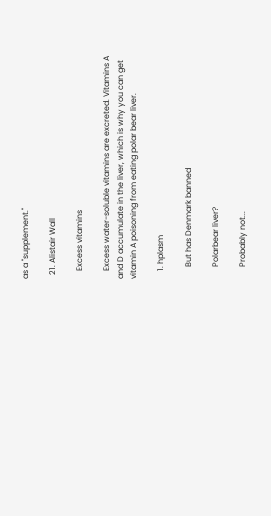as a "supplement."

  21. Alistair Wall

    Excess vitamins

    Excess water-soluble vitamins are excreted. Vitamins A and D accumulate in the liver, which is why you can get vitamin A poisoning from eating polar bear liver.

    1. hplasm

      But has Denmark banned

      Polarbear liver?

      Probably not...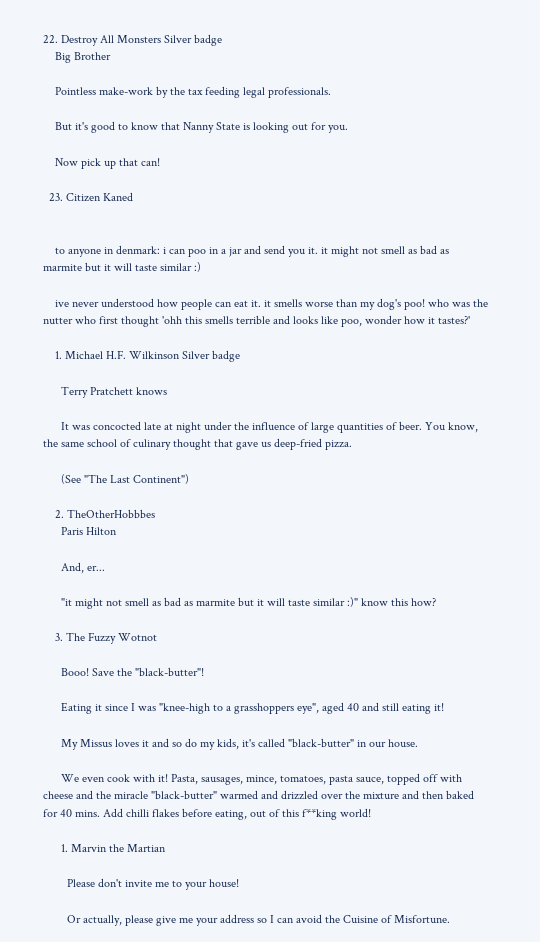22. Destroy All Monsters Silver badge
    Big Brother

    Pointless make-work by the tax feeding legal professionals.

    But it's good to know that Nanny State is looking out for you.

    Now pick up that can!

  23. Citizen Kaned


    to anyone in denmark: i can poo in a jar and send you it. it might not smell as bad as marmite but it will taste similar :)

    ive never understood how people can eat it. it smells worse than my dog's poo! who was the nutter who first thought 'ohh this smells terrible and looks like poo, wonder how it tastes?'

    1. Michael H.F. Wilkinson Silver badge

      Terry Pratchett knows

      It was concocted late at night under the influence of large quantities of beer. You know, the same school of culinary thought that gave us deep-fried pizza.

      (See "The Last Continent")

    2. TheOtherHobbbes
      Paris Hilton

      And, er...

      "it might not smell as bad as marmite but it will taste similar :)" know this how?

    3. The Fuzzy Wotnot

      Booo! Save the "black-butter"!

      Eating it since I was "knee-high to a grasshoppers eye", aged 40 and still eating it!

      My Missus loves it and so do my kids, it's called "black-butter" in our house.

      We even cook with it! Pasta, sausages, mince, tomatoes, pasta sauce, topped off with cheese and the miracle "black-butter" warmed and drizzled over the mixture and then baked for 40 mins. Add chilli flakes before eating, out of this f**king world!

      1. Marvin the Martian

        Please don't invite me to your house!

        Or actually, please give me your address so I can avoid the Cuisine of Misfortune.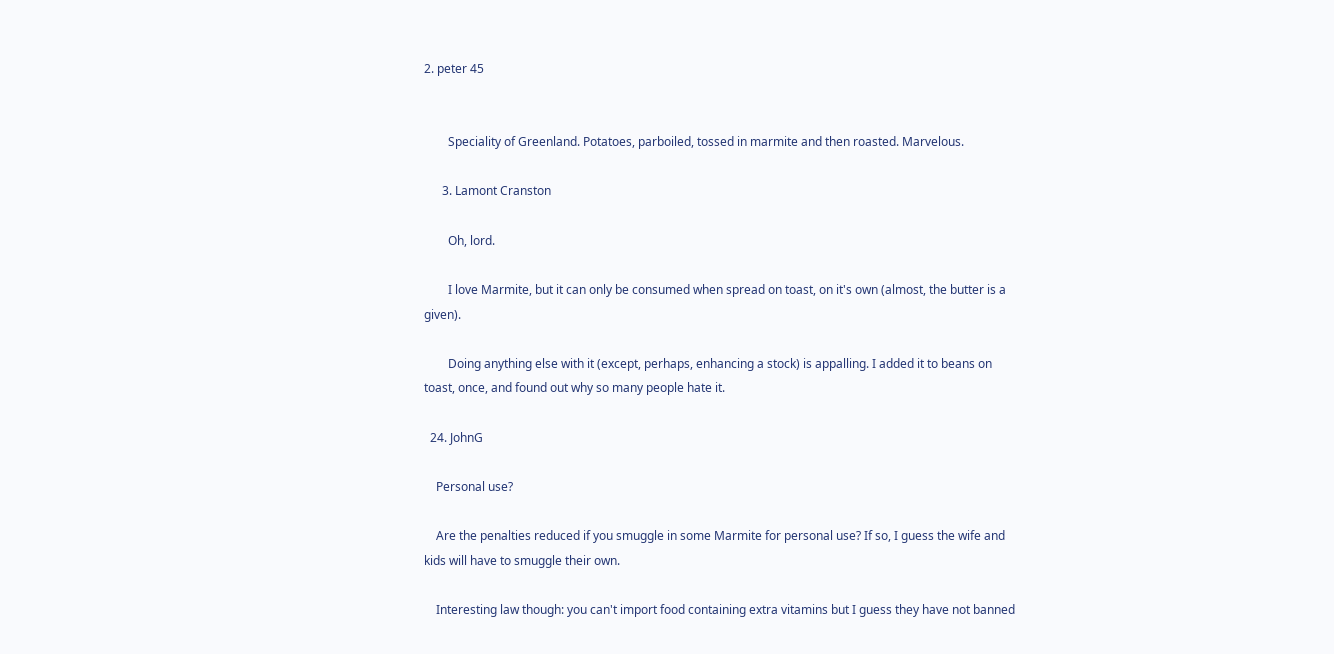2. peter 45


        Speciality of Greenland. Potatoes, parboiled, tossed in marmite and then roasted. Marvelous.

      3. Lamont Cranston

        Oh, lord.

        I love Marmite, but it can only be consumed when spread on toast, on it's own (almost, the butter is a given).

        Doing anything else with it (except, perhaps, enhancing a stock) is appalling. I added it to beans on toast, once, and found out why so many people hate it.

  24. JohnG

    Personal use?

    Are the penalties reduced if you smuggle in some Marmite for personal use? If so, I guess the wife and kids will have to smuggle their own.

    Interesting law though: you can't import food containing extra vitamins but I guess they have not banned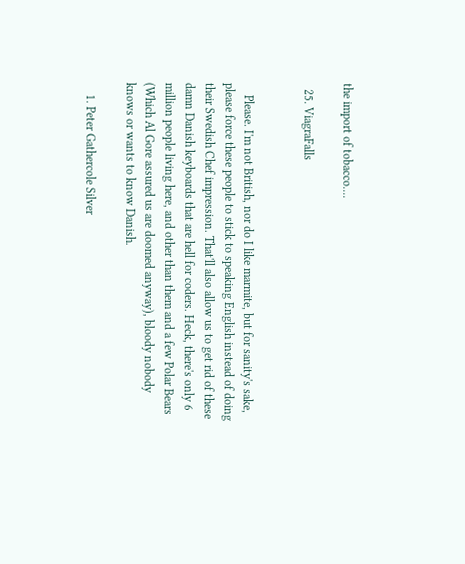the import of tobacco....

  25. ViagraFalls


    Please. I'm not British, nor do I like marmite, but for sanity's sake, please force these people to stick to speaking English instead of doing their Swedish Chef impression. That'll also allow us to get rid of these damn Danish keyboards that are hell for coders. Heck, there's only 6 million people living here, and other than them and a few Polar Bears (Which Al Gore assured us are doomed anyway), bloody nobody knows or wants to know Danish.

    1. Peter Gathercole Silver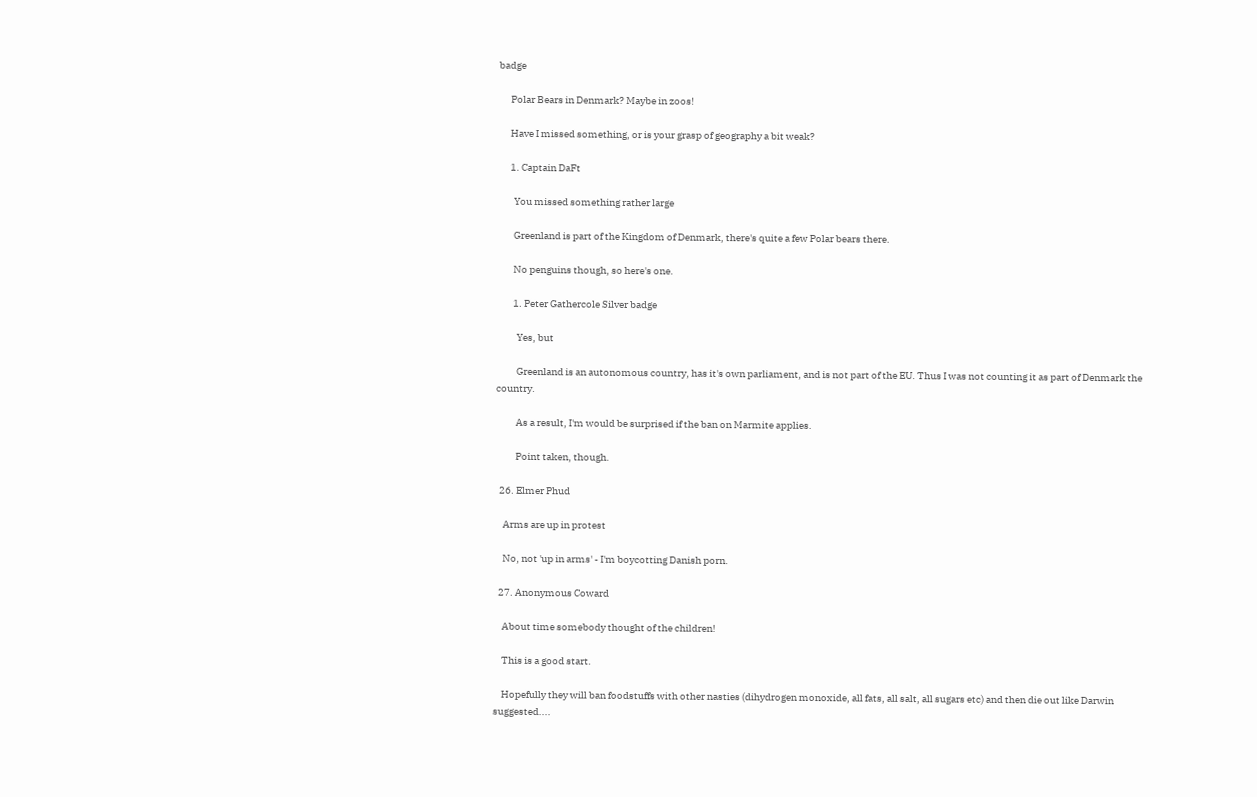badge

      Polar Bears in Denmark? Maybe in zoos!

      Have I missed something, or is your grasp of geography a bit weak?

      1. Captain DaFt

        You missed something rather large

        Greenland is part of the Kingdom of Denmark, there's quite a few Polar bears there.

        No penguins though, so here's one.

        1. Peter Gathercole Silver badge

          Yes, but

          Greenland is an autonomous country, has it's own parliament, and is not part of the EU. Thus I was not counting it as part of Denmark the country.

          As a result, I'm would be surprised if the ban on Marmite applies.

          Point taken, though.

  26. Elmer Phud

    Arms are up in protest

    No, not 'up in arms' - I'm boycotting Danish porn.

  27. Anonymous Coward

    About time somebody thought of the children!

    This is a good start.

    Hopefully they will ban foodstuffs with other nasties (dihydrogen monoxide, all fats, all salt, all sugars etc) and then die out like Darwin suggested....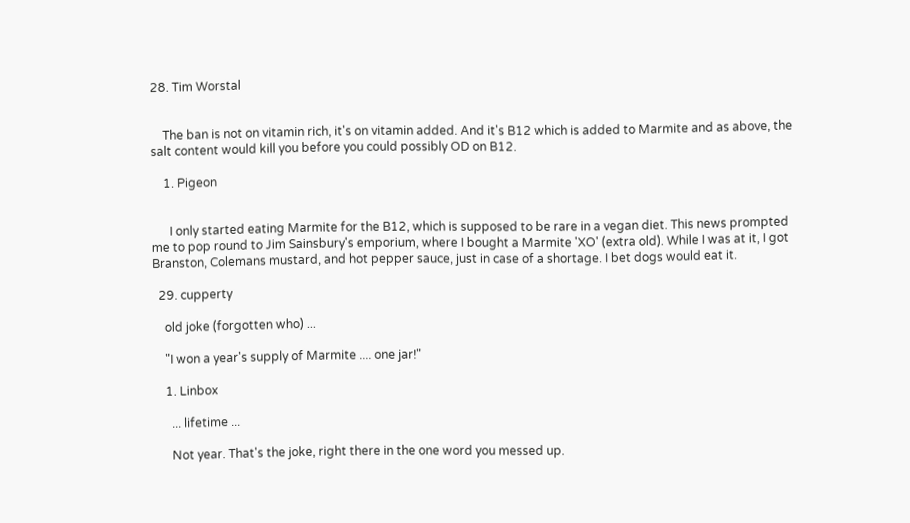28. Tim Worstal


    The ban is not on vitamin rich, it's on vitamin added. And it's B12 which is added to Marmite and as above, the salt content would kill you before you could possibly OD on B12.

    1. Pigeon


      I only started eating Marmite for the B12, which is supposed to be rare in a vegan diet. This news prompted me to pop round to Jim Sainsbury's emporium, where I bought a Marmite 'XO' (extra old). While I was at it, I got Branston, Colemans mustard, and hot pepper sauce, just in case of a shortage. I bet dogs would eat it.

  29. cupperty

    old joke (forgotten who) ...

    "I won a year's supply of Marmite .... one jar!"

    1. Linbox

      ... lifetime ...

      Not year. That's the joke, right there in the one word you messed up.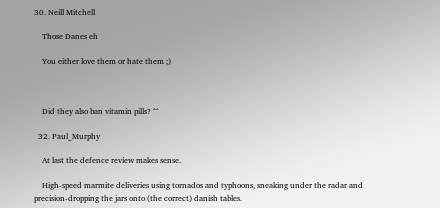30. Neill Mitchell

    Those Danes eh

    You either love them or hate them ;)



    Did they also ban vitamin pills? ^^

  32. Paul_Murphy

    At last the defence review makes sense.

    High-speed marmite deliveries using tornados and typhoons, sneaking under the radar and precision-dropping the jars onto (the correct) danish tables.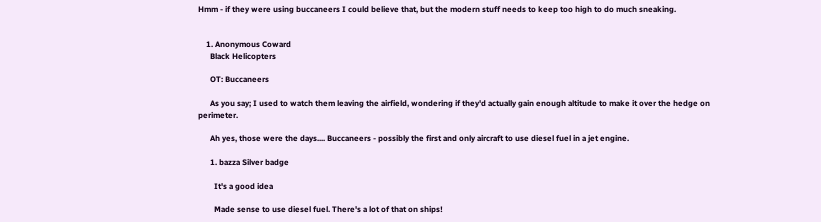Hmm - if they were using buccaneers I could believe that, but the modern stuff needs to keep too high to do much sneaking.


    1. Anonymous Coward
      Black Helicopters

      OT: Buccaneers

      As you say; I used to watch them leaving the airfield, wondering if they'd actually gain enough altitude to make it over the hedge on perimeter.

      Ah yes, those were the days.... Buccaneers - possibly the first and only aircraft to use diesel fuel in a jet engine.

      1. bazza Silver badge

        It's a good idea

        Made sense to use diesel fuel. There's a lot of that on ships!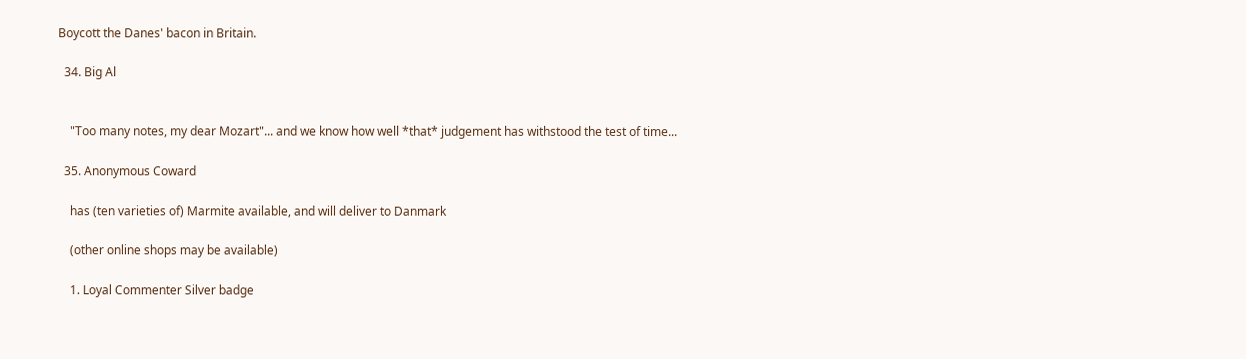Boycott the Danes' bacon in Britain.

  34. Big Al


    "Too many notes, my dear Mozart"... and we know how well *that* judgement has withstood the test of time...

  35. Anonymous Coward

    has (ten varieties of) Marmite available, and will deliver to Danmark

    (other online shops may be available)

    1. Loyal Commenter Silver badge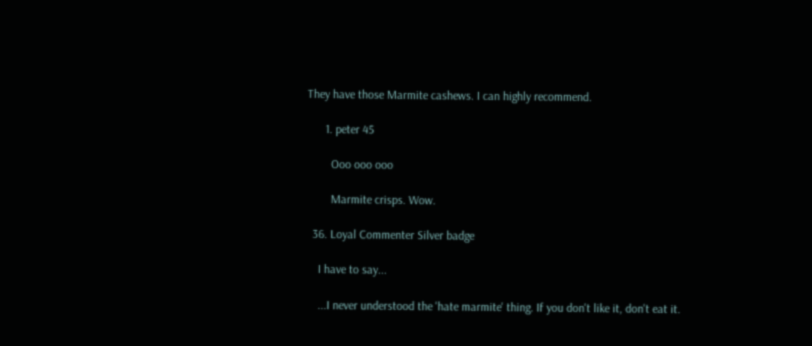They have those Marmite cashews. I can highly recommend.

      1. peter 45

        Ooo ooo ooo

        Marmite crisps. Wow.

  36. Loyal Commenter Silver badge

    I have to say...

    ...I never understood the 'hate marmite' thing. If you don't like it, don't eat it.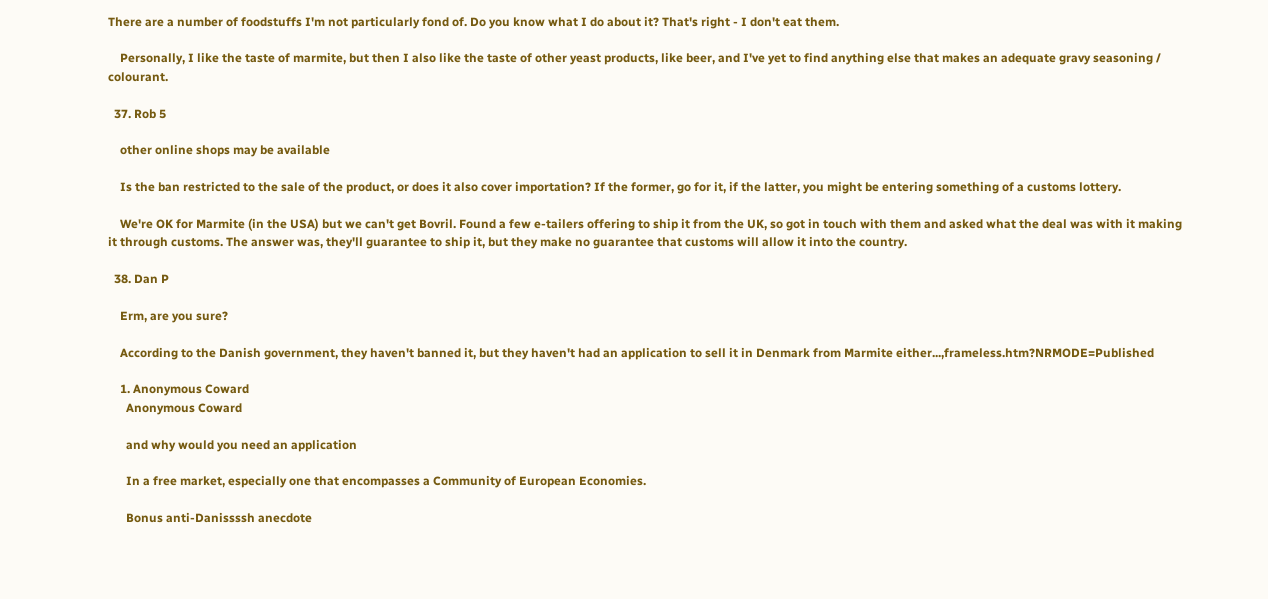There are a number of foodstuffs I'm not particularly fond of. Do you know what I do about it? That's right - I don't eat them.

    Personally, I like the taste of marmite, but then I also like the taste of other yeast products, like beer, and I've yet to find anything else that makes an adequate gravy seasoning / colourant.

  37. Rob 5

    other online shops may be available

    Is the ban restricted to the sale of the product, or does it also cover importation? If the former, go for it, if the latter, you might be entering something of a customs lottery.

    We're OK for Marmite (in the USA) but we can't get Bovril. Found a few e-tailers offering to ship it from the UK, so got in touch with them and asked what the deal was with it making it through customs. The answer was, they'll guarantee to ship it, but they make no guarantee that customs will allow it into the country.

  38. Dan P

    Erm, are you sure?

    According to the Danish government, they haven't banned it, but they haven't had an application to sell it in Denmark from Marmite either...,frameless.htm?NRMODE=Published

    1. Anonymous Coward
      Anonymous Coward

      and why would you need an application

      In a free market, especially one that encompasses a Community of European Economies.

      Bonus anti-Danissssh anecdote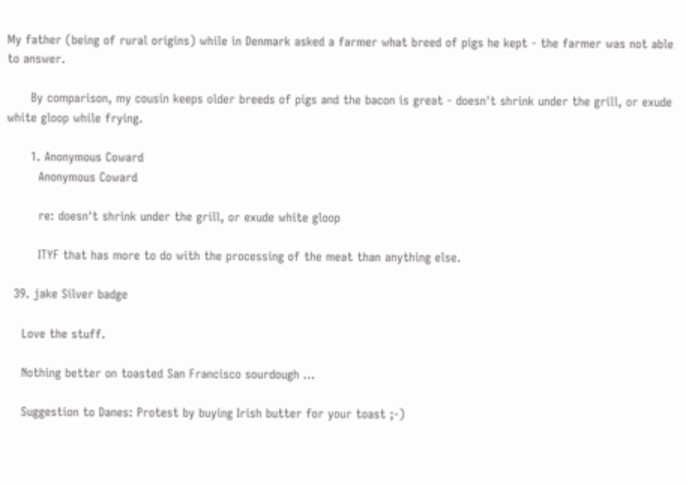My father (being of rural origins) while in Denmark asked a farmer what breed of pigs he kept - the farmer was not able to answer.

      By comparison, my cousin keeps older breeds of pigs and the bacon is great - doesn't shrink under the grill, or exude white gloop while frying.

      1. Anonymous Coward
        Anonymous Coward

        re: doesn't shrink under the grill, or exude white gloop

        ITYF that has more to do with the processing of the meat than anything else.

  39. jake Silver badge

    Love the stuff.

    Nothing better on toasted San Francisco sourdough ...

    Suggestion to Danes: Protest by buying Irish butter for your toast ;-)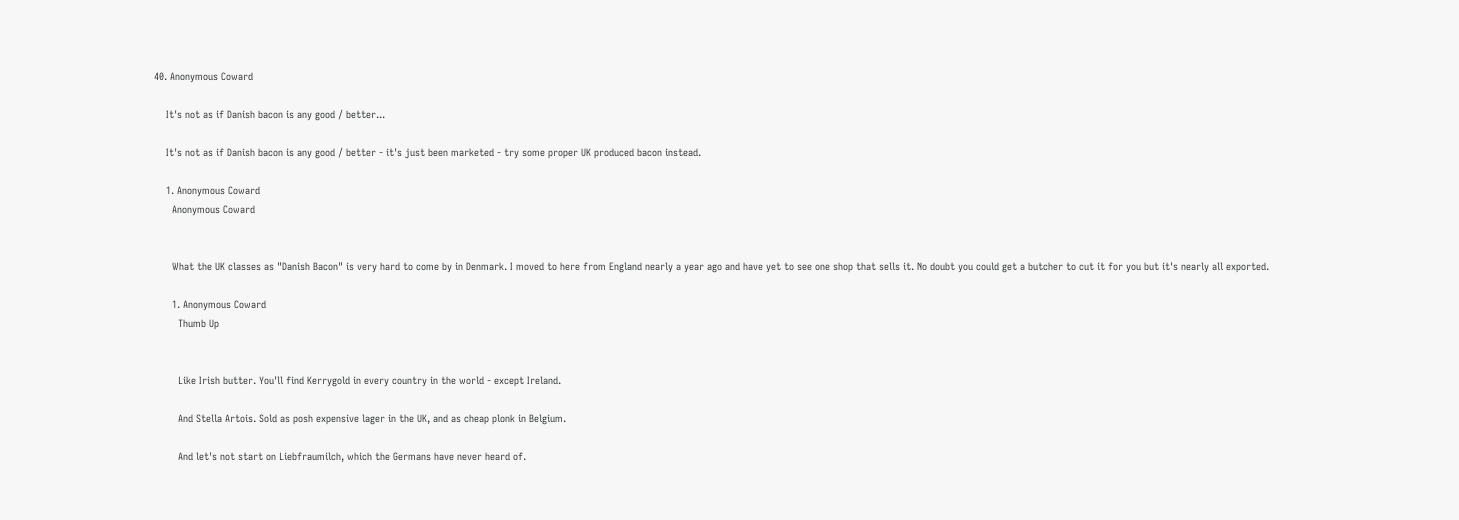40. Anonymous Coward

    It's not as if Danish bacon is any good / better...

    It's not as if Danish bacon is any good / better - it's just been marketed - try some proper UK produced bacon instead.

    1. Anonymous Coward
      Anonymous Coward


      What the UK classes as "Danish Bacon" is very hard to come by in Denmark. I moved to here from England nearly a year ago and have yet to see one shop that sells it. No doubt you could get a butcher to cut it for you but it's nearly all exported.

      1. Anonymous Coward
        Thumb Up


        Like Irish butter. You'll find Kerrygold in every country in the world - except Ireland.

        And Stella Artois. Sold as posh expensive lager in the UK, and as cheap plonk in Belgium.

        And let's not start on Liebfraumilch, which the Germans have never heard of.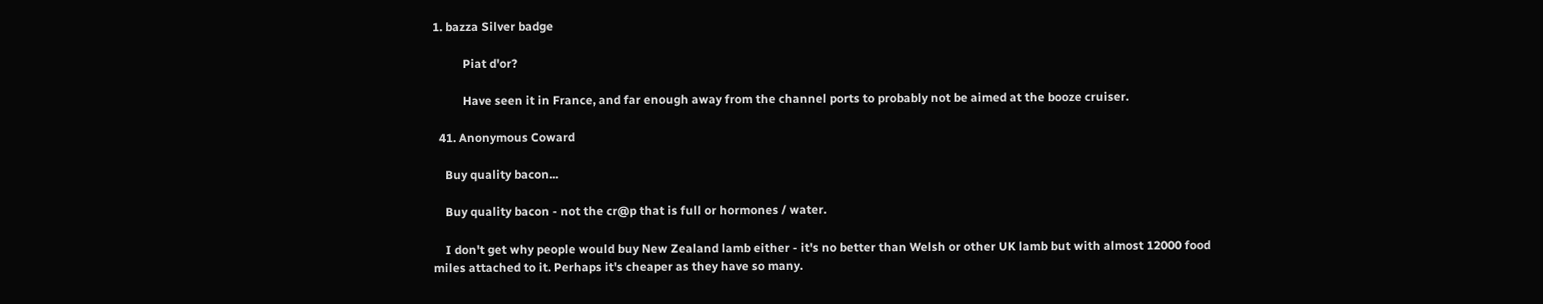1. bazza Silver badge

          Piat d'or?

          Have seen it in France, and far enough away from the channel ports to probably not be aimed at the booze cruiser.

  41. Anonymous Coward

    Buy quality bacon...

    Buy quality bacon - not the cr@p that is full or hormones / water.

    I don't get why people would buy New Zealand lamb either - it's no better than Welsh or other UK lamb but with almost 12000 food miles attached to it. Perhaps it's cheaper as they have so many.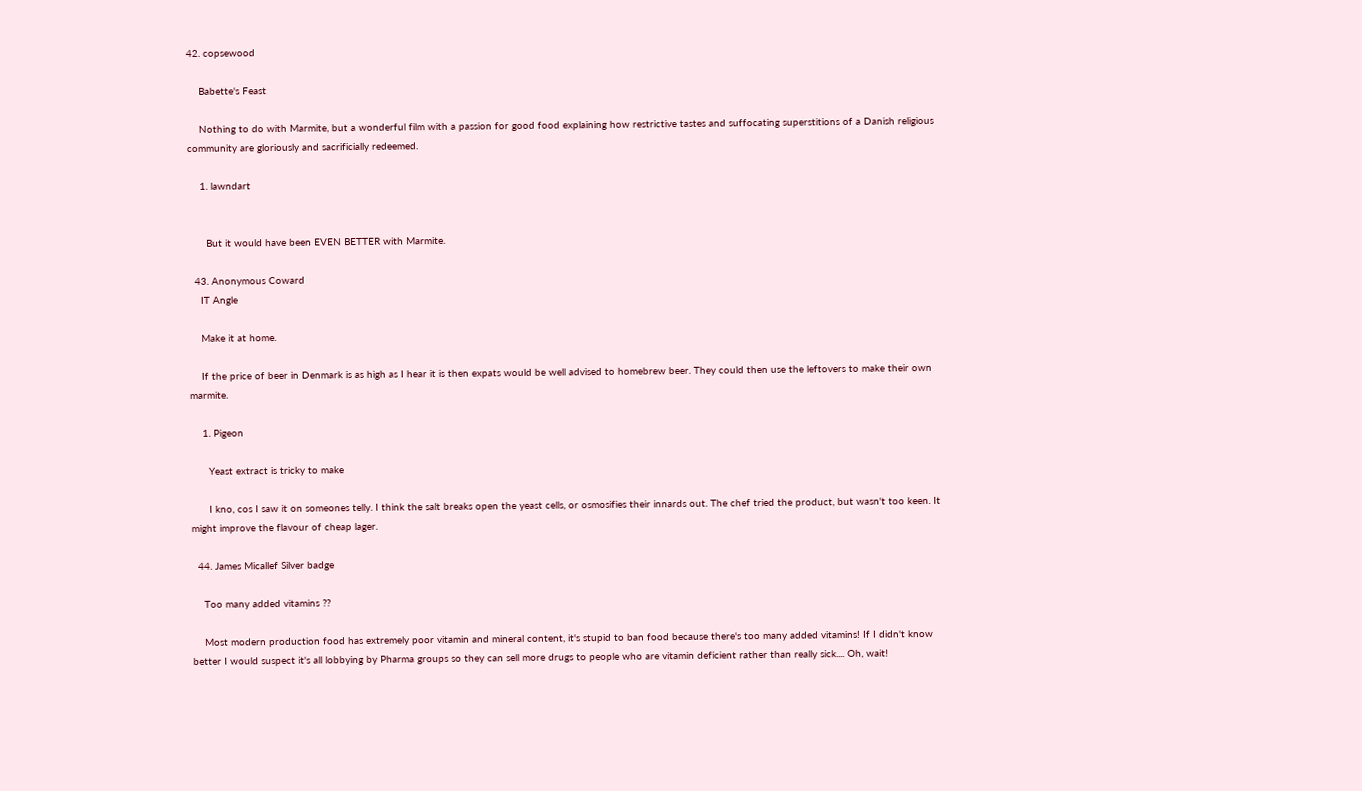42. copsewood

    Babette's Feast

    Nothing to do with Marmite, but a wonderful film with a passion for good food explaining how restrictive tastes and suffocating superstitions of a Danish religious community are gloriously and sacrificially redeemed.

    1. lawndart


      But it would have been EVEN BETTER with Marmite.

  43. Anonymous Coward
    IT Angle

    Make it at home.

    If the price of beer in Denmark is as high as I hear it is then expats would be well advised to homebrew beer. They could then use the leftovers to make their own marmite.

    1. Pigeon

      Yeast extract is tricky to make

      I kno, cos I saw it on someones telly. I think the salt breaks open the yeast cells, or osmosifies their innards out. The chef tried the product, but wasn't too keen. It might improve the flavour of cheap lager.

  44. James Micallef Silver badge

    Too many added vitamins ??

    Most modern production food has extremely poor vitamin and mineral content, it's stupid to ban food because there's too many added vitamins! If I didn't know better I would suspect it's all lobbying by Pharma groups so they can sell more drugs to people who are vitamin deficient rather than really sick.... Oh, wait!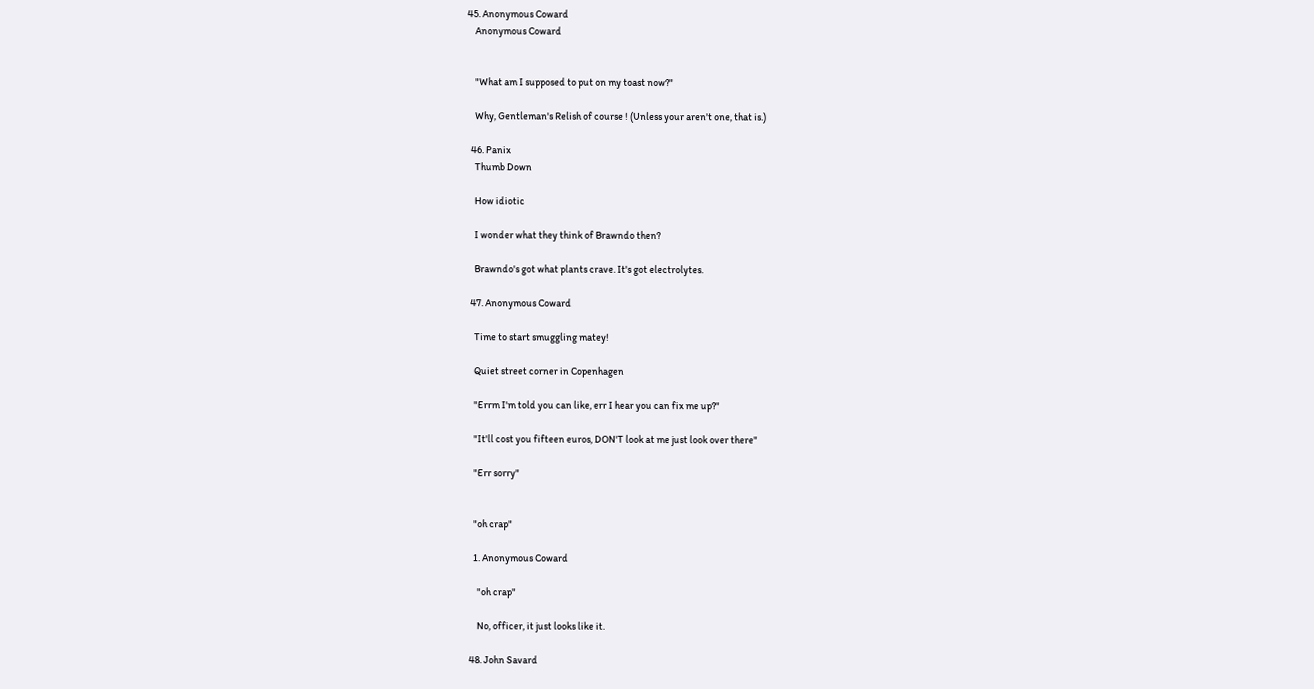45. Anonymous Coward
    Anonymous Coward


    "What am I supposed to put on my toast now?"

    Why, Gentleman's Relish of course ! (Unless your aren't one, that is.)

  46. Panix
    Thumb Down

    How idiotic

    I wonder what they think of Brawndo then?

    Brawndo's got what plants crave. It's got electrolytes.

  47. Anonymous Coward

    Time to start smuggling matey!

    Quiet street corner in Copenhagen

    "Errm I'm told you can like, err I hear you can fix me up?"

    "It'll cost you fifteen euros, DON'T look at me just look over there"

    "Err sorry"


    "oh crap"

    1. Anonymous Coward

      "oh crap"

      No, officer, it just looks like it.

  48. John Savard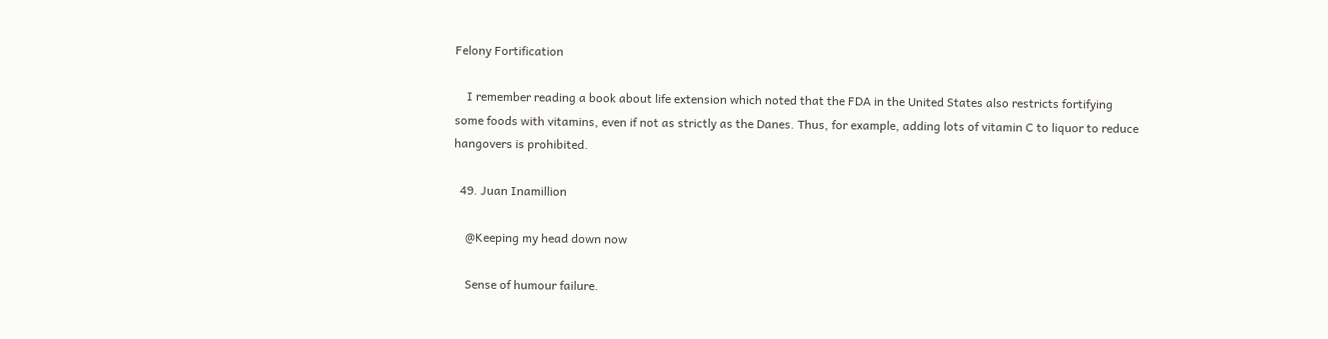Felony Fortification

    I remember reading a book about life extension which noted that the FDA in the United States also restricts fortifying some foods with vitamins, even if not as strictly as the Danes. Thus, for example, adding lots of vitamin C to liquor to reduce hangovers is prohibited.

  49. Juan Inamillion

    @Keeping my head down now

    Sense of humour failure.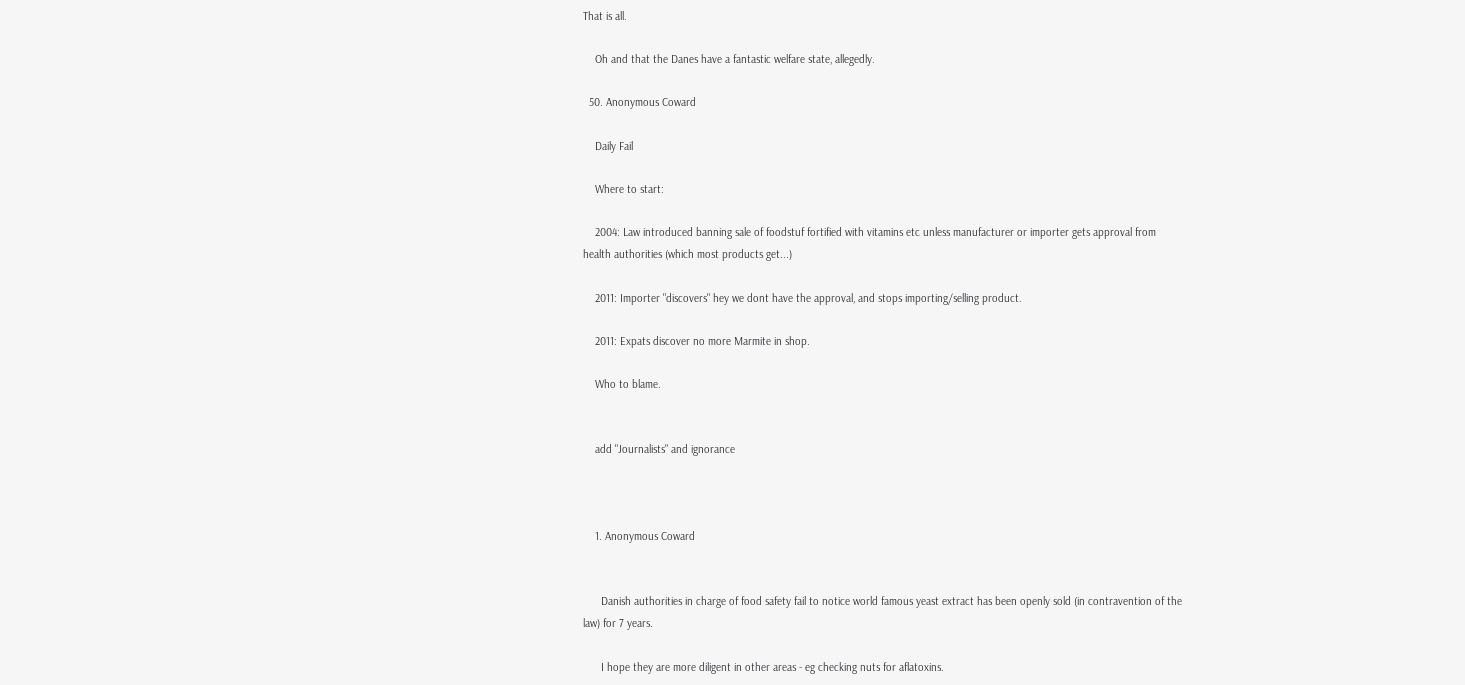That is all.

    Oh and that the Danes have a fantastic welfare state, allegedly.

  50. Anonymous Coward

    Daily Fail

    Where to start:

    2004: Law introduced banning sale of foodstuf fortified with vitamins etc unless manufacturer or importer gets approval from health authorities (which most products get...)

    2011: Importer "discovers" hey we dont have the approval, and stops importing/selling product.

    2011: Expats discover no more Marmite in shop.

    Who to blame.


    add "Journalists" and ignorance



    1. Anonymous Coward


      Danish authorities in charge of food safety fail to notice world famous yeast extract has been openly sold (in contravention of the law) for 7 years.

      I hope they are more diligent in other areas - eg checking nuts for aflatoxins.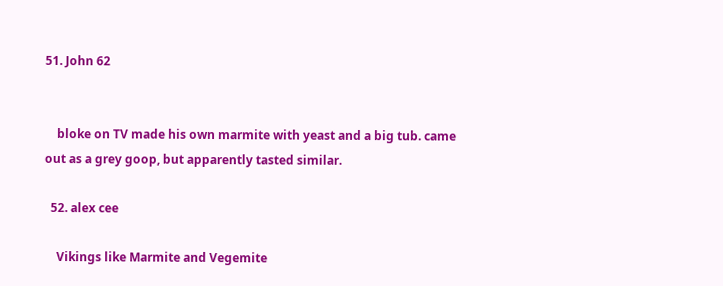51. John 62


    bloke on TV made his own marmite with yeast and a big tub. came out as a grey goop, but apparently tasted similar.

  52. alex cee

    Vikings like Marmite and Vegemite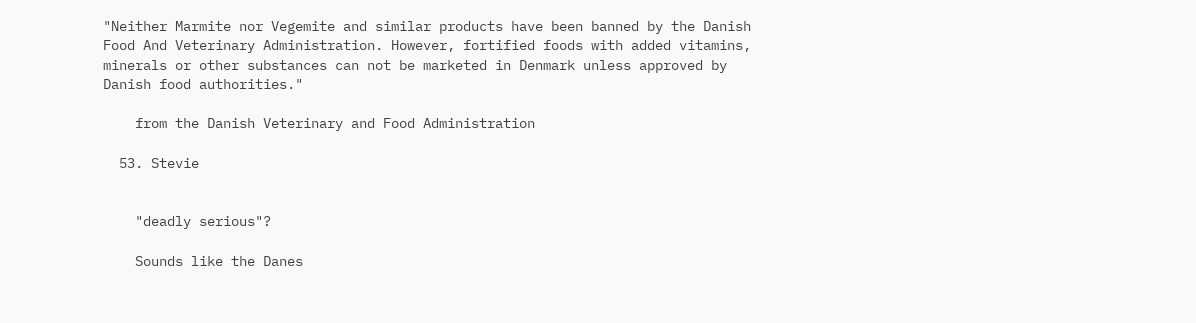"Neither Marmite nor Vegemite and similar products have been banned by the Danish Food And Veterinary Administration. However, fortified foods with added vitamins, minerals or other substances can not be marketed in Denmark unless approved by Danish food authorities."

    from the Danish Veterinary and Food Administration

  53. Stevie


    "deadly serious"?

    Sounds like the Danes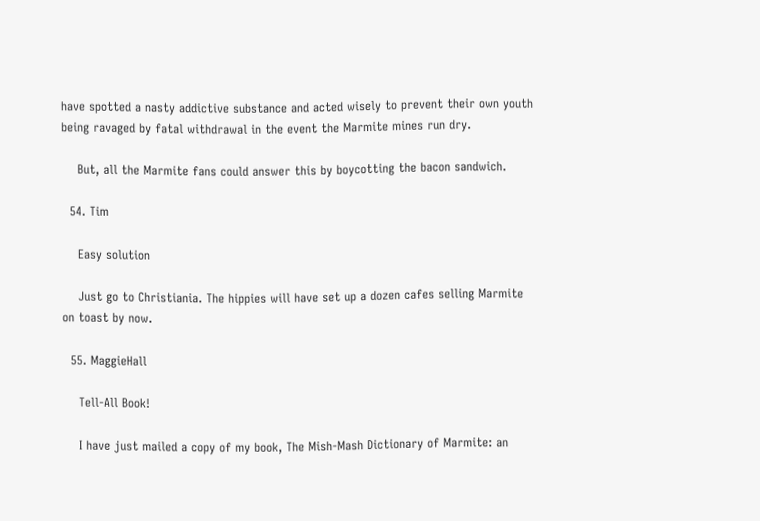have spotted a nasty addictive substance and acted wisely to prevent their own youth being ravaged by fatal withdrawal in the event the Marmite mines run dry.

    But, all the Marmite fans could answer this by boycotting the bacon sandwich.

  54. Tim

    Easy solution

    Just go to Christiania. The hippies will have set up a dozen cafes selling Marmite on toast by now.

  55. MaggieHall

    Tell-All Book!

    I have just mailed a copy of my book, The Mish-Mash Dictionary of Marmite: an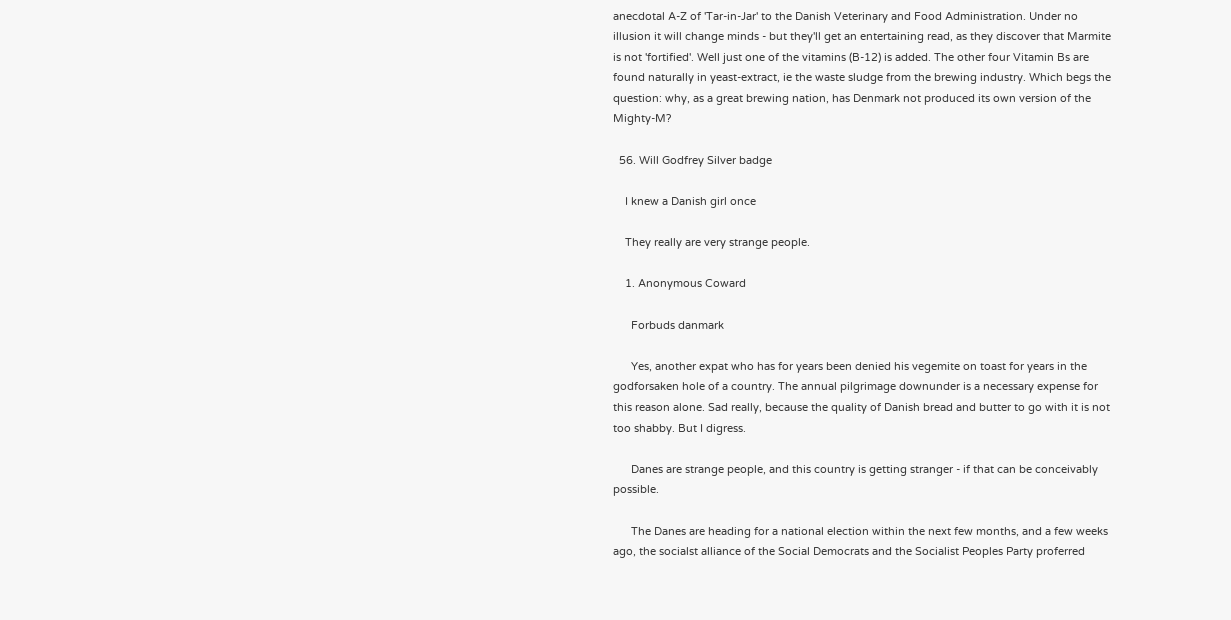anecdotal A-Z of 'Tar-in-Jar' to the Danish Veterinary and Food Administration. Under no illusion it will change minds - but they'll get an entertaining read, as they discover that Marmite is not 'fortified'. Well just one of the vitamins (B-12) is added. The other four Vitamin Bs are found naturally in yeast-extract, ie the waste sludge from the brewing industry. Which begs the question: why, as a great brewing nation, has Denmark not produced its own version of the Mighty-M?

  56. Will Godfrey Silver badge

    I knew a Danish girl once

    They really are very strange people.

    1. Anonymous Coward

      Forbuds danmark

      Yes, another expat who has for years been denied his vegemite on toast for years in the godforsaken hole of a country. The annual pilgrimage downunder is a necessary expense for this reason alone. Sad really, because the quality of Danish bread and butter to go with it is not too shabby. But I digress.

      Danes are strange people, and this country is getting stranger - if that can be conceivably possible.

      The Danes are heading for a national election within the next few months, and a few weeks ago, the socialst alliance of the Social Democrats and the Socialist Peoples Party proferred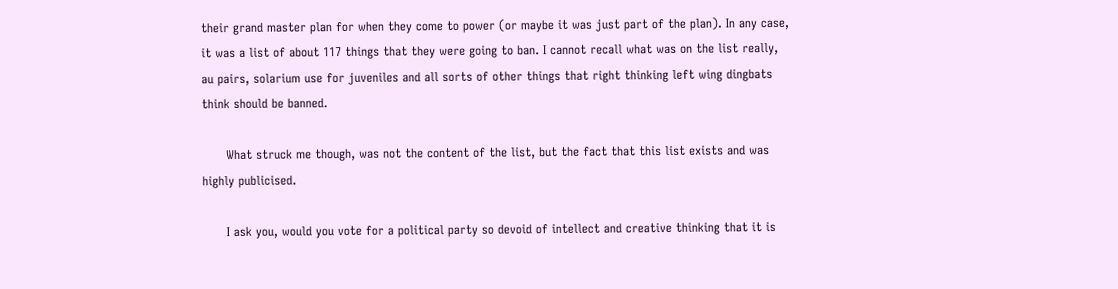their grand master plan for when they come to power (or maybe it was just part of the plan). In any case, it was a list of about 117 things that they were going to ban. I cannot recall what was on the list really, au pairs, solarium use for juveniles and all sorts of other things that right thinking left wing dingbats think should be banned.

      What struck me though, was not the content of the list, but the fact that this list exists and was highly publicised.

      I ask you, would you vote for a political party so devoid of intellect and creative thinking that it is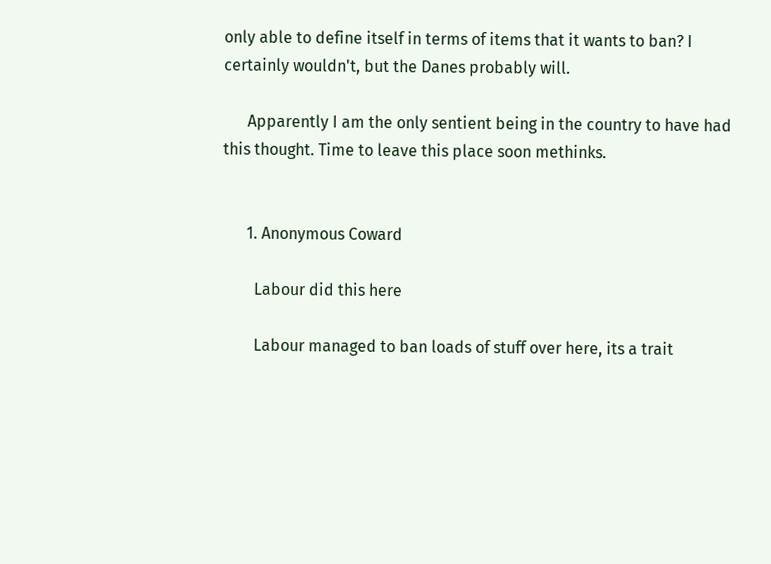only able to define itself in terms of items that it wants to ban? I certainly wouldn't, but the Danes probably will.

      Apparently I am the only sentient being in the country to have had this thought. Time to leave this place soon methinks.


      1. Anonymous Coward

        Labour did this here

        Labour managed to ban loads of stuff over here, its a trait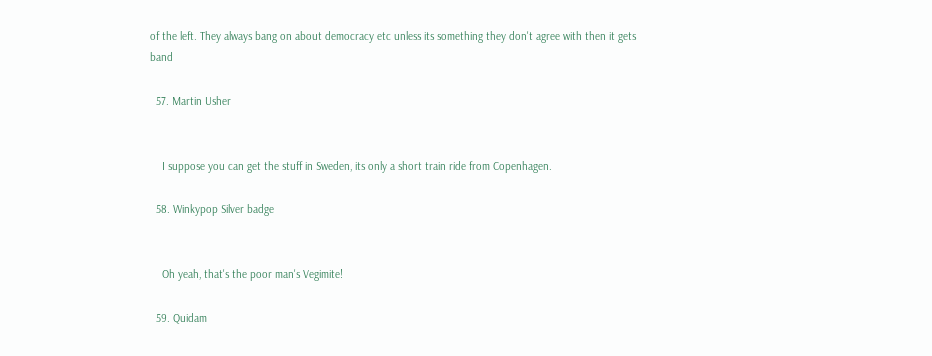of the left. They always bang on about democracy etc unless its something they don't agree with then it gets band

  57. Martin Usher


    I suppose you can get the stuff in Sweden, its only a short train ride from Copenhagen.

  58. Winkypop Silver badge


    Oh yeah, that's the poor man's Vegimite!

  59. Quidam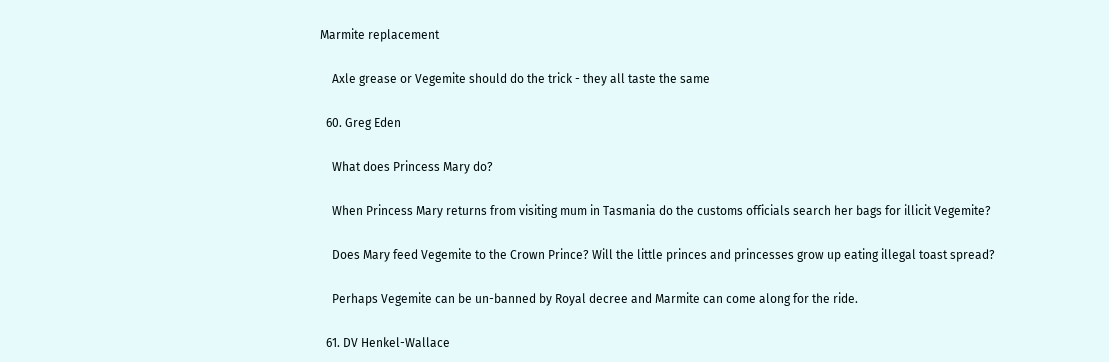Marmite replacement

    Axle grease or Vegemite should do the trick - they all taste the same

  60. Greg Eden

    What does Princess Mary do?

    When Princess Mary returns from visiting mum in Tasmania do the customs officials search her bags for illicit Vegemite?

    Does Mary feed Vegemite to the Crown Prince? Will the little princes and princesses grow up eating illegal toast spread?

    Perhaps Vegemite can be un-banned by Royal decree and Marmite can come along for the ride.

  61. DV Henkel-Wallace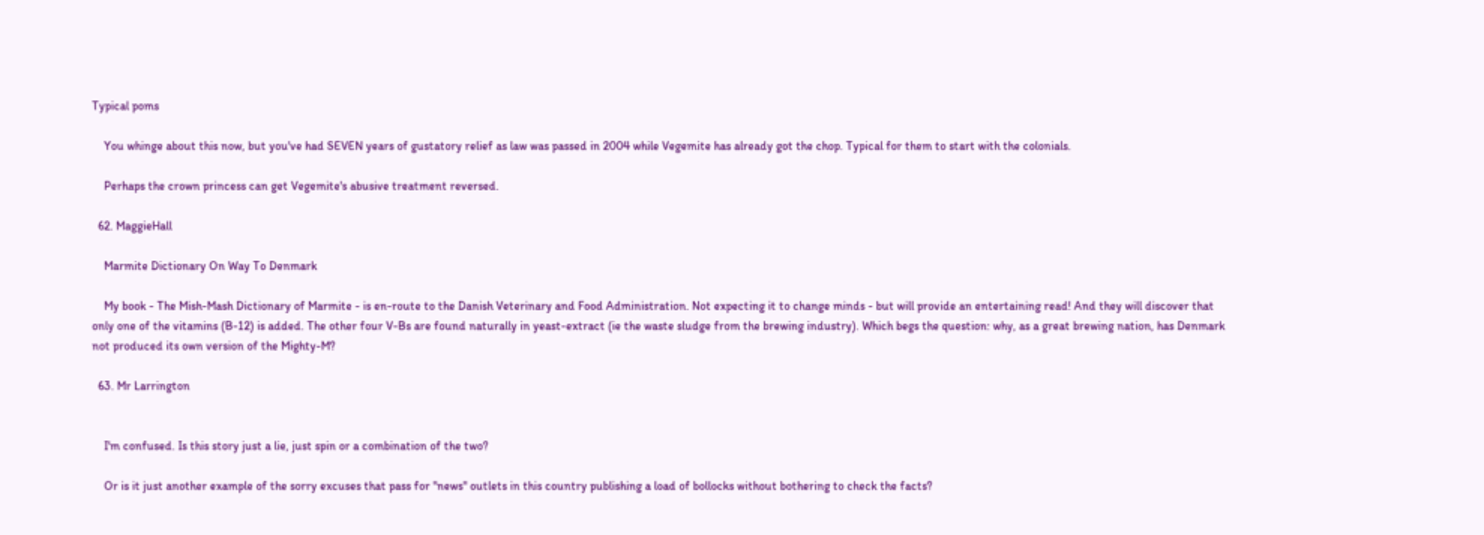Typical poms

    You whinge about this now, but you've had SEVEN years of gustatory relief as law was passed in 2004 while Vegemite has already got the chop. Typical for them to start with the colonials.

    Perhaps the crown princess can get Vegemite's abusive treatment reversed.

  62. MaggieHall

    Marmite Dictionary On Way To Denmark

    My book - The Mish-Mash Dictionary of Marmite - is en-route to the Danish Veterinary and Food Administration. Not expecting it to change minds - but will provide an entertaining read! And they will discover that only one of the vitamins (B-12) is added. The other four V-Bs are found naturally in yeast-extract (ie the waste sludge from the brewing industry). Which begs the question: why, as a great brewing nation, has Denmark not produced its own version of the Mighty-M?

  63. Mr Larrington


    I'm confused. Is this story just a lie, just spin or a combination of the two?

    Or is it just another example of the sorry excuses that pass for "news" outlets in this country publishing a load of bollocks without bothering to check the facts?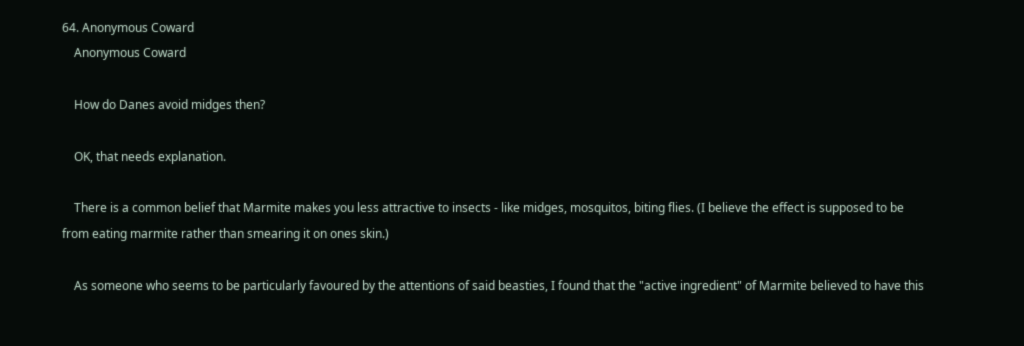64. Anonymous Coward
    Anonymous Coward

    How do Danes avoid midges then?

    OK, that needs explanation.

    There is a common belief that Marmite makes you less attractive to insects - like midges, mosquitos, biting flies. (I believe the effect is supposed to be from eating marmite rather than smearing it on ones skin.)

    As someone who seems to be particularly favoured by the attentions of said beasties, I found that the "active ingredient" of Marmite believed to have this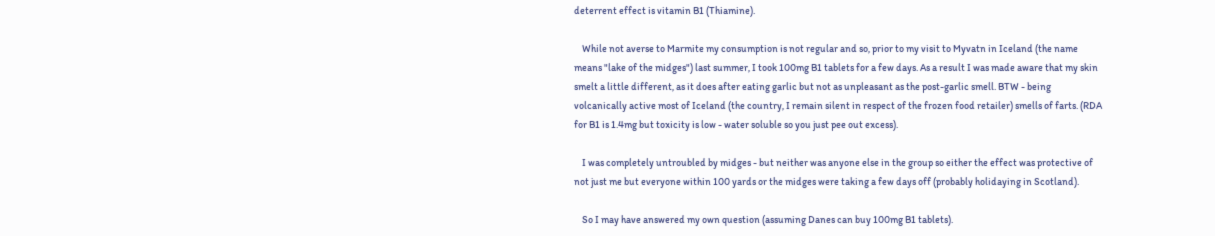deterrent effect is vitamin B1 (Thiamine).

    While not averse to Marmite my consumption is not regular and so, prior to my visit to Myvatn in Iceland (the name means "lake of the midges") last summer, I took 100mg B1 tablets for a few days. As a result I was made aware that my skin smelt a little different, as it does after eating garlic but not as unpleasant as the post-garlic smell. BTW - being volcanically active most of Iceland (the country, I remain silent in respect of the frozen food retailer) smells of farts. (RDA for B1 is 1.4mg but toxicity is low - water soluble so you just pee out excess).

    I was completely untroubled by midges - but neither was anyone else in the group so either the effect was protective of not just me but everyone within 100 yards or the midges were taking a few days off (probably holidaying in Scotland).

    So I may have answered my own question (assuming Danes can buy 100mg B1 tablets).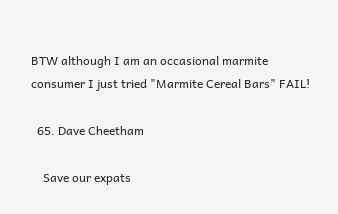BTW although I am an occasional marmite consumer I just tried "Marmite Cereal Bars" FAIL!

  65. Dave Cheetham

    Save our expats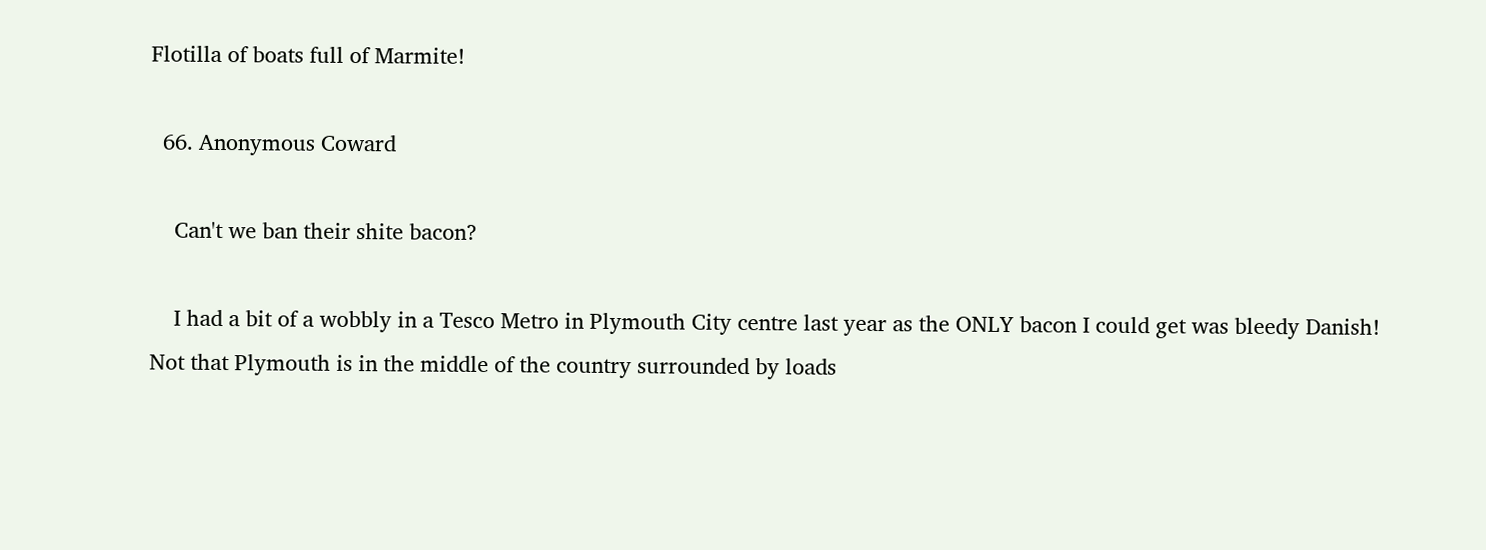Flotilla of boats full of Marmite!

  66. Anonymous Coward

    Can't we ban their shite bacon?

    I had a bit of a wobbly in a Tesco Metro in Plymouth City centre last year as the ONLY bacon I could get was bleedy Danish! Not that Plymouth is in the middle of the country surrounded by loads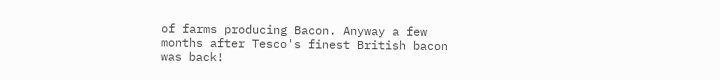of farms producing Bacon. Anyway a few months after Tesco's finest British bacon was back!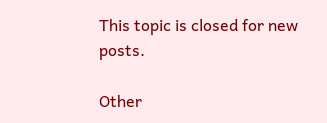This topic is closed for new posts.

Other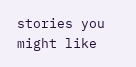stories you might like